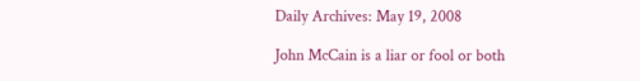Daily Archives: May 19, 2008

John McCain is a liar or fool or both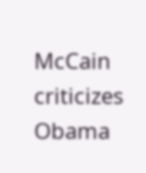McCain criticizes Obama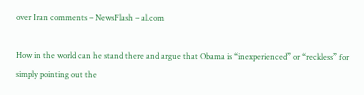over Iran comments – NewsFlash – al.com

How in the world can he stand there and argue that Obama is “inexperienced” or “reckless” for simply pointing out the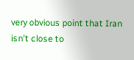very obvious point that Iran isn’t close to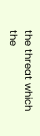the threat which the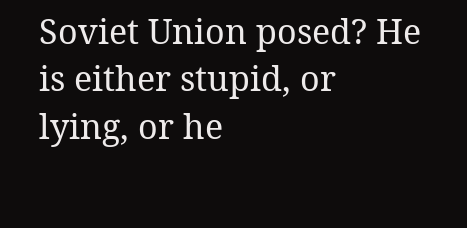Soviet Union posed? He is either stupid, or lying, or he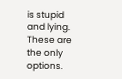is stupid and lying. These are the only options.